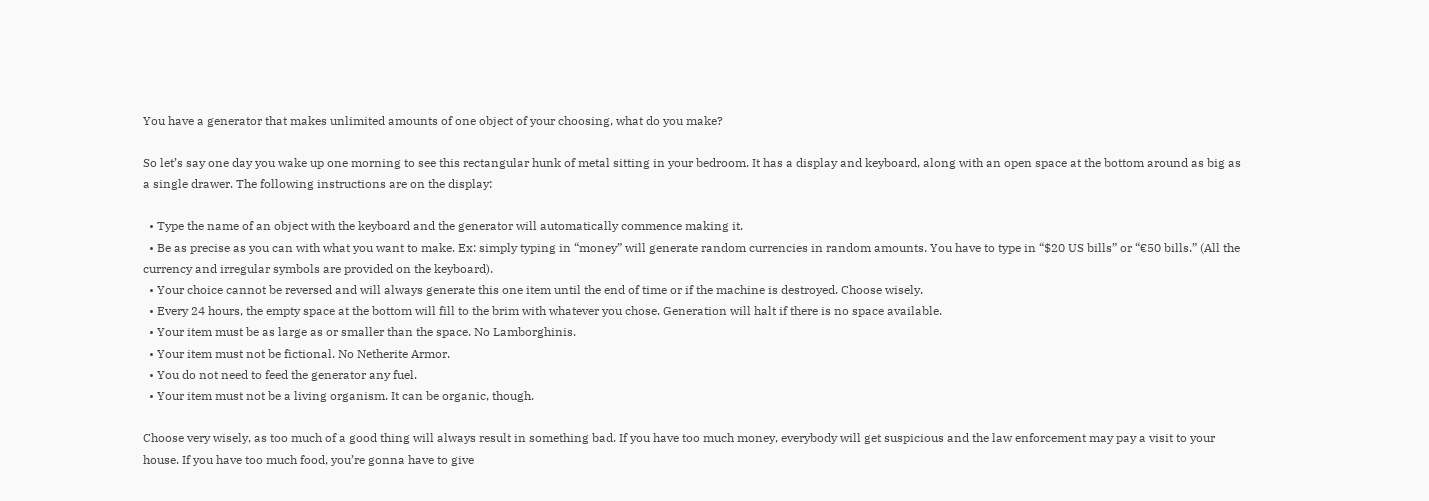You have a generator that makes unlimited amounts of one object of your choosing, what do you make?

So let’s say one day you wake up one morning to see this rectangular hunk of metal sitting in your bedroom. It has a display and keyboard, along with an open space at the bottom around as big as a single drawer. The following instructions are on the display:

  • Type the name of an object with the keyboard and the generator will automatically commence making it.
  • Be as precise as you can with what you want to make. Ex: simply typing in “money” will generate random currencies in random amounts. You have to type in “$20 US bills” or “€50 bills.” (All the currency and irregular symbols are provided on the keyboard).
  • Your choice cannot be reversed and will always generate this one item until the end of time or if the machine is destroyed. Choose wisely.
  • Every 24 hours, the empty space at the bottom will fill to the brim with whatever you chose. Generation will halt if there is no space available.
  • Your item must be as large as or smaller than the space. No Lamborghinis.
  • Your item must not be fictional. No Netherite Armor.
  • You do not need to feed the generator any fuel.
  • Your item must not be a living organism. It can be organic, though.

Choose very wisely, as too much of a good thing will always result in something bad. If you have too much money, everybody will get suspicious and the law enforcement may pay a visit to your house. If you have too much food, you’re gonna have to give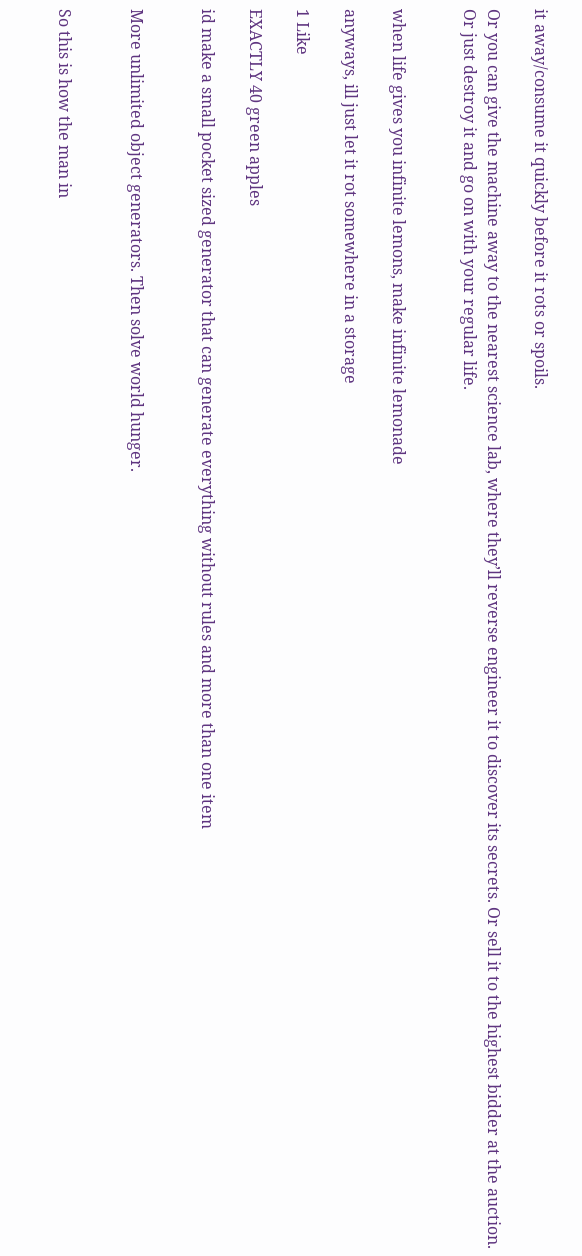it away/consume it quickly before it rots or spoils.

Or you can give the machine away to the nearest science lab, where they’ll reverse engineer it to discover its secrets. Or sell it to the highest bidder at the auction. Or just destroy it and go on with your regular life.


when life gives you infinite lemons, make infinite lemonade

anyways, ill just let it rot somewhere in a storage

1 Like

EXACTLY 40 green apples

id make a small pocket sized generator that can generate everything without rules and more than one item


More unlimited object generators. Then solve world hunger.


So this is how the man in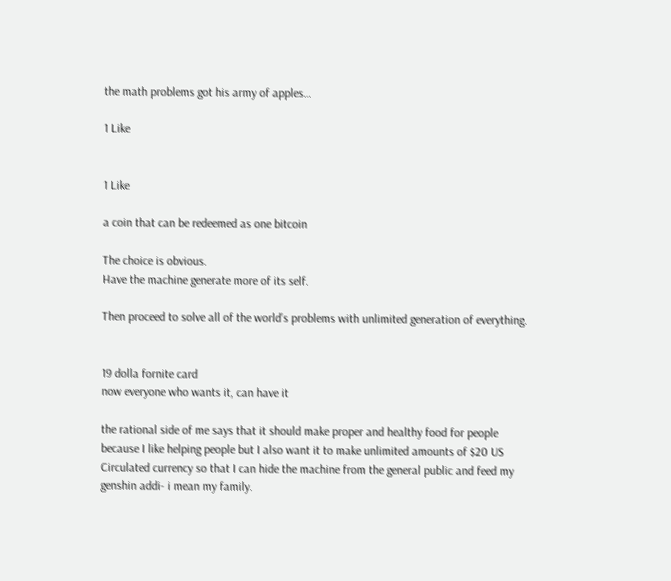the math problems got his army of apples…

1 Like


1 Like

a coin that can be redeemed as one bitcoin

The choice is obvious.
Have the machine generate more of its self.

Then proceed to solve all of the world’s problems with unlimited generation of everything.


19 dolla fornite card
now everyone who wants it, can have it

the rational side of me says that it should make proper and healthy food for people because I like helping people but I also want it to make unlimited amounts of $20 US Circulated currency so that I can hide the machine from the general public and feed my genshin addi- i mean my family.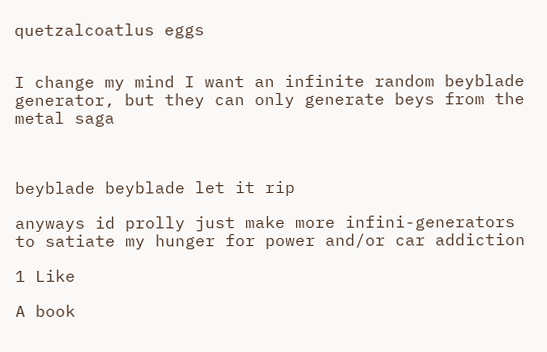quetzalcoatlus eggs


I change my mind I want an infinite random beyblade generator, but they can only generate beys from the metal saga



beyblade beyblade let it rip

anyways id prolly just make more infini-generators to satiate my hunger for power and/or car addiction

1 Like

A book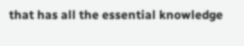that has all the essential knowledge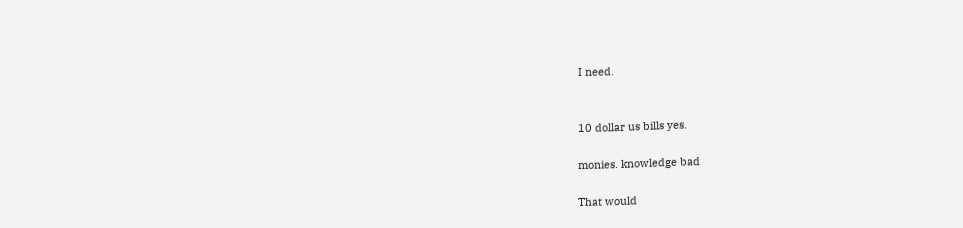I need.


10 dollar us bills yes.

monies. knowledge bad

That would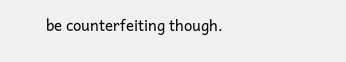be counterfeiting though.